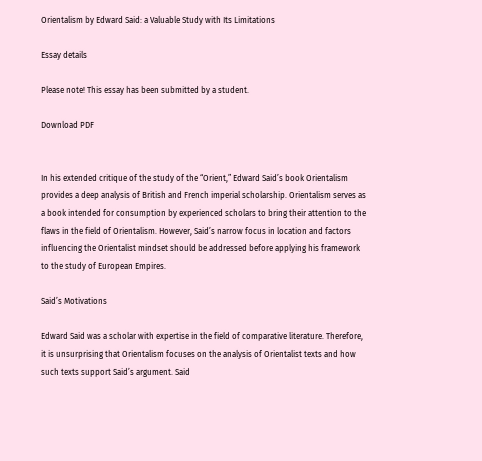Orientalism by Edward Said: a Valuable Study with Its Limitations

Essay details

Please note! This essay has been submitted by a student.

Download PDF


In his extended critique of the study of the “Orient,” Edward Said’s book Orientalism provides a deep analysis of British and French imperial scholarship. Orientalism serves as a book intended for consumption by experienced scholars to bring their attention to the flaws in the field of Orientalism. However, Said’s narrow focus in location and factors influencing the Orientalist mindset should be addressed before applying his framework to the study of European Empires.

Said’s Motivations

Edward Said was a scholar with expertise in the field of comparative literature. Therefore, it is unsurprising that Orientalism focuses on the analysis of Orientalist texts and how such texts support Said’s argument. Said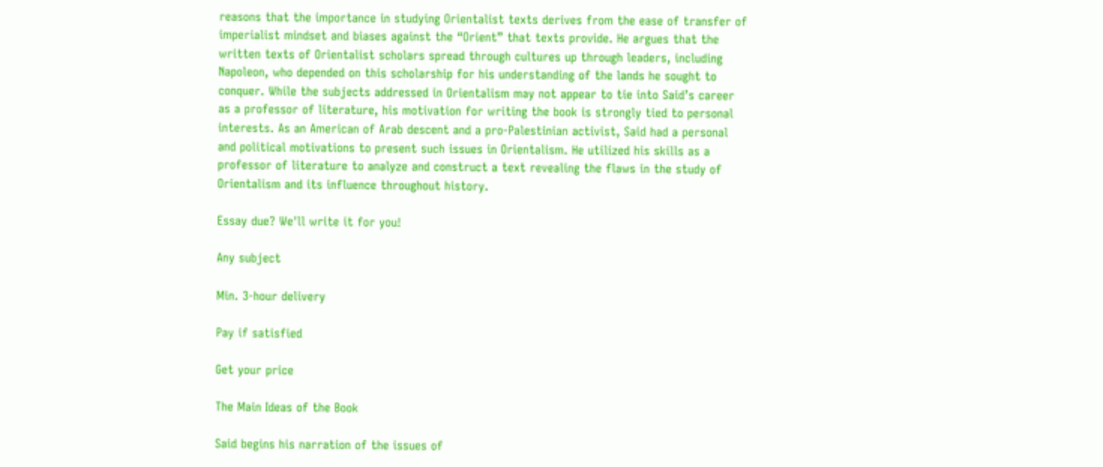reasons that the importance in studying Orientalist texts derives from the ease of transfer of imperialist mindset and biases against the “Orient” that texts provide. He argues that the written texts of Orientalist scholars spread through cultures up through leaders, including Napoleon, who depended on this scholarship for his understanding of the lands he sought to conquer. While the subjects addressed in Orientalism may not appear to tie into Said’s career as a professor of literature, his motivation for writing the book is strongly tied to personal interests. As an American of Arab descent and a pro-Palestinian activist, Said had a personal and political motivations to present such issues in Orientalism. He utilized his skills as a professor of literature to analyze and construct a text revealing the flaws in the study of Orientalism and its influence throughout history.

Essay due? We'll write it for you!

Any subject

Min. 3-hour delivery

Pay if satisfied

Get your price

The Main Ideas of the Book

Said begins his narration of the issues of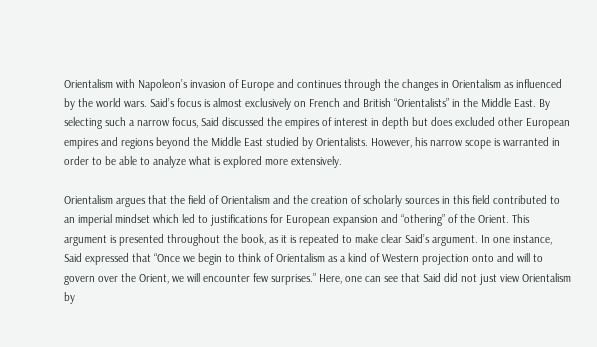Orientalism with Napoleon’s invasion of Europe and continues through the changes in Orientalism as influenced by the world wars. Said’s focus is almost exclusively on French and British “Orientalists” in the Middle East. By selecting such a narrow focus, Said discussed the empires of interest in depth but does excluded other European empires and regions beyond the Middle East studied by Orientalists. However, his narrow scope is warranted in order to be able to analyze what is explored more extensively.

Orientalism argues that the field of Orientalism and the creation of scholarly sources in this field contributed to an imperial mindset which led to justifications for European expansion and “othering” of the Orient. This argument is presented throughout the book, as it is repeated to make clear Said’s argument. In one instance, Said expressed that “Once we begin to think of Orientalism as a kind of Western projection onto and will to govern over the Orient, we will encounter few surprises.” Here, one can see that Said did not just view Orientalism by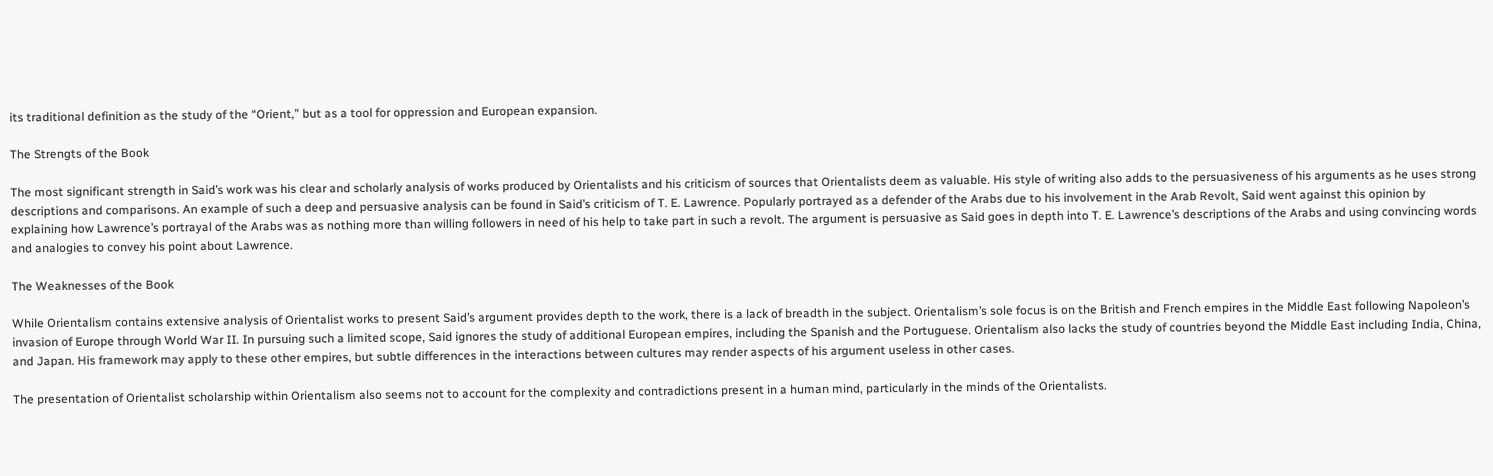its traditional definition as the study of the “Orient,” but as a tool for oppression and European expansion.

The Strengts of the Book

The most significant strength in Said’s work was his clear and scholarly analysis of works produced by Orientalists and his criticism of sources that Orientalists deem as valuable. His style of writing also adds to the persuasiveness of his arguments as he uses strong descriptions and comparisons. An example of such a deep and persuasive analysis can be found in Said’s criticism of T. E. Lawrence. Popularly portrayed as a defender of the Arabs due to his involvement in the Arab Revolt, Said went against this opinion by explaining how Lawrence’s portrayal of the Arabs was as nothing more than willing followers in need of his help to take part in such a revolt. The argument is persuasive as Said goes in depth into T. E. Lawrence’s descriptions of the Arabs and using convincing words and analogies to convey his point about Lawrence.

The Weaknesses of the Book

While Orientalism contains extensive analysis of Orientalist works to present Said’s argument provides depth to the work, there is a lack of breadth in the subject. Orientalism’s sole focus is on the British and French empires in the Middle East following Napoleon’s invasion of Europe through World War II. In pursuing such a limited scope, Said ignores the study of additional European empires, including the Spanish and the Portuguese. Orientalism also lacks the study of countries beyond the Middle East including India, China, and Japan. His framework may apply to these other empires, but subtle differences in the interactions between cultures may render aspects of his argument useless in other cases.

The presentation of Orientalist scholarship within Orientalism also seems not to account for the complexity and contradictions present in a human mind, particularly in the minds of the Orientalists.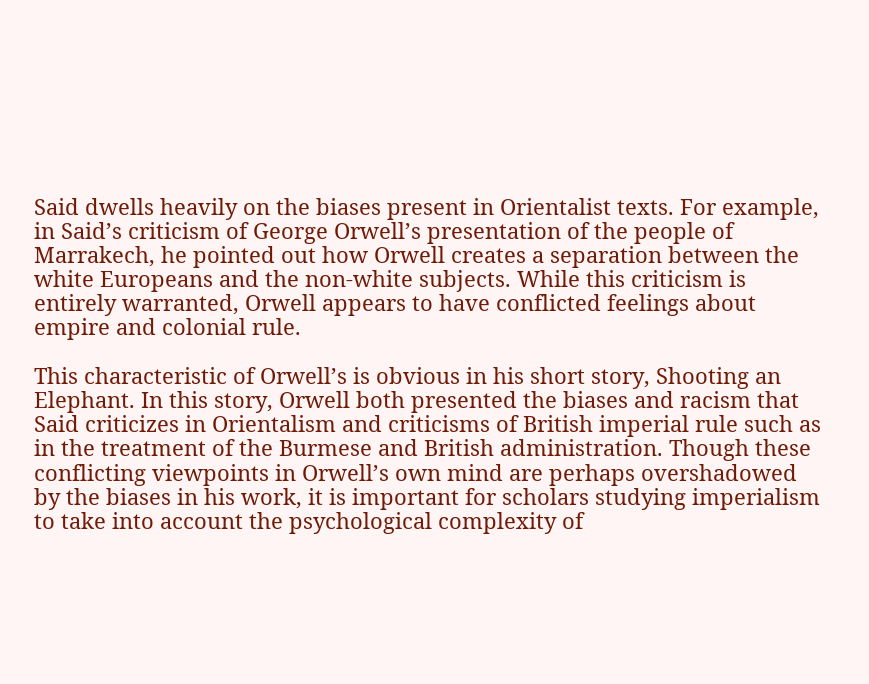Said dwells heavily on the biases present in Orientalist texts. For example, in Said’s criticism of George Orwell’s presentation of the people of Marrakech, he pointed out how Orwell creates a separation between the white Europeans and the non-white subjects. While this criticism is entirely warranted, Orwell appears to have conflicted feelings about empire and colonial rule.

This characteristic of Orwell’s is obvious in his short story, Shooting an Elephant. In this story, Orwell both presented the biases and racism that Said criticizes in Orientalism and criticisms of British imperial rule such as in the treatment of the Burmese and British administration. Though these conflicting viewpoints in Orwell’s own mind are perhaps overshadowed by the biases in his work, it is important for scholars studying imperialism to take into account the psychological complexity of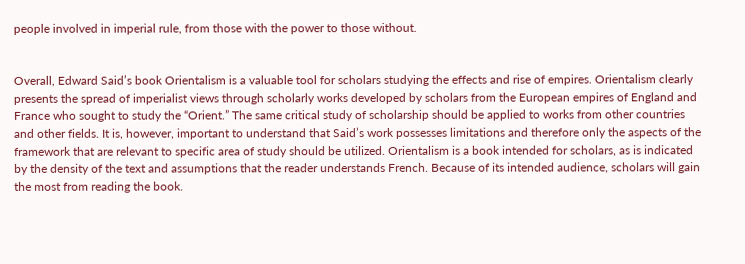people involved in imperial rule, from those with the power to those without.


Overall, Edward Said’s book Orientalism is a valuable tool for scholars studying the effects and rise of empires. Orientalism clearly presents the spread of imperialist views through scholarly works developed by scholars from the European empires of England and France who sought to study the “Orient.” The same critical study of scholarship should be applied to works from other countries and other fields. It is, however, important to understand that Said’s work possesses limitations and therefore only the aspects of the framework that are relevant to specific area of study should be utilized. Orientalism is a book intended for scholars, as is indicated by the density of the text and assumptions that the reader understands French. Because of its intended audience, scholars will gain the most from reading the book.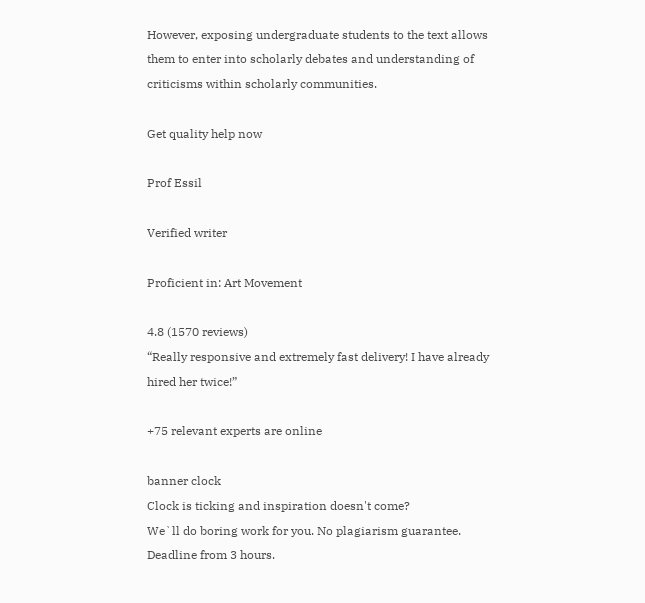However, exposing undergraduate students to the text allows them to enter into scholarly debates and understanding of criticisms within scholarly communities.

Get quality help now

Prof Essil

Verified writer

Proficient in: Art Movement

4.8 (1570 reviews)
“Really responsive and extremely fast delivery! I have already hired her twice!”

+75 relevant experts are online

banner clock
Clock is ticking and inspiration doesn't come?
We`ll do boring work for you. No plagiarism guarantee. Deadline from 3 hours.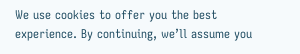We use cookies to offer you the best experience. By continuing, we’ll assume you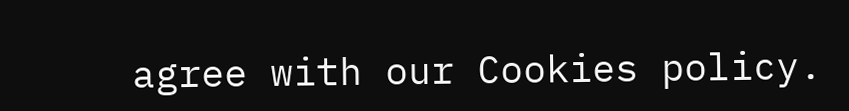agree with our Cookies policy.